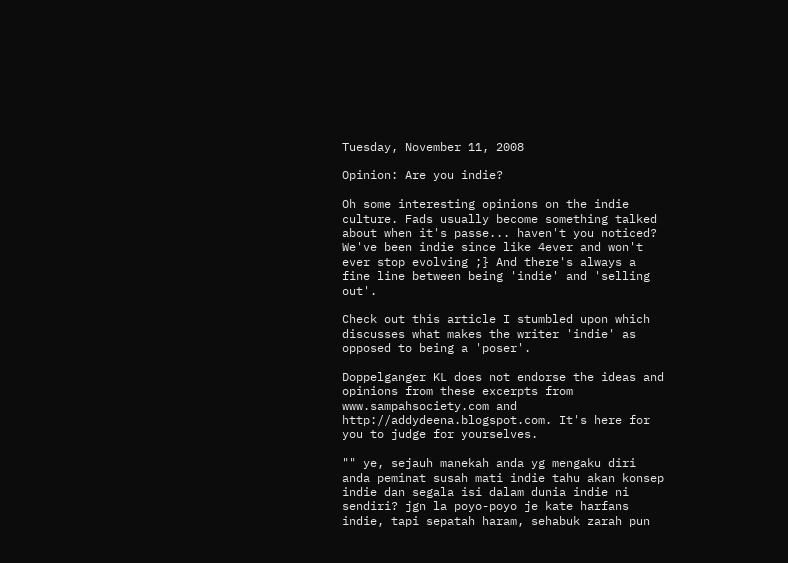Tuesday, November 11, 2008

Opinion: Are you indie?

Oh some interesting opinions on the indie culture. Fads usually become something talked about when it's passe... haven't you noticed? We've been indie since like 4ever and won't ever stop evolving ;} And there's always a fine line between being 'indie' and 'selling out'.

Check out this article I stumbled upon which discusses what makes the writer 'indie' as opposed to being a 'poser'.

Doppelganger KL does not endorse the ideas and opinions from these excerpts from
www.sampahsociety.com and http://addydeena.blogspot.com. It's here for you to judge for yourselves.

"" ye, sejauh manekah anda yg mengaku diri anda peminat susah mati indie tahu akan konsep indie dan segala isi dalam dunia indie ni sendiri? jgn la poyo-poyo je kate harfans indie, tapi sepatah haram, sehabuk zarah pun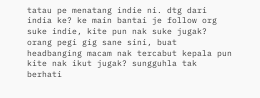tatau pe menatang indie ni. dtg dari india ke? ke main bantai je follow org suke indie, kite pun nak suke jugak? orang pegi gig sane sini, buat headbanging macam nak tercabut kepala pun kite nak ikut jugak? sungguhla tak berhati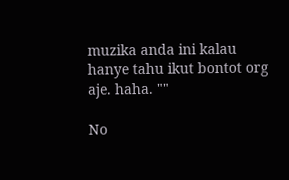muzika anda ini kalau hanye tahu ikut bontot org aje. haha. ""

No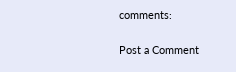comments:

Post a Comment